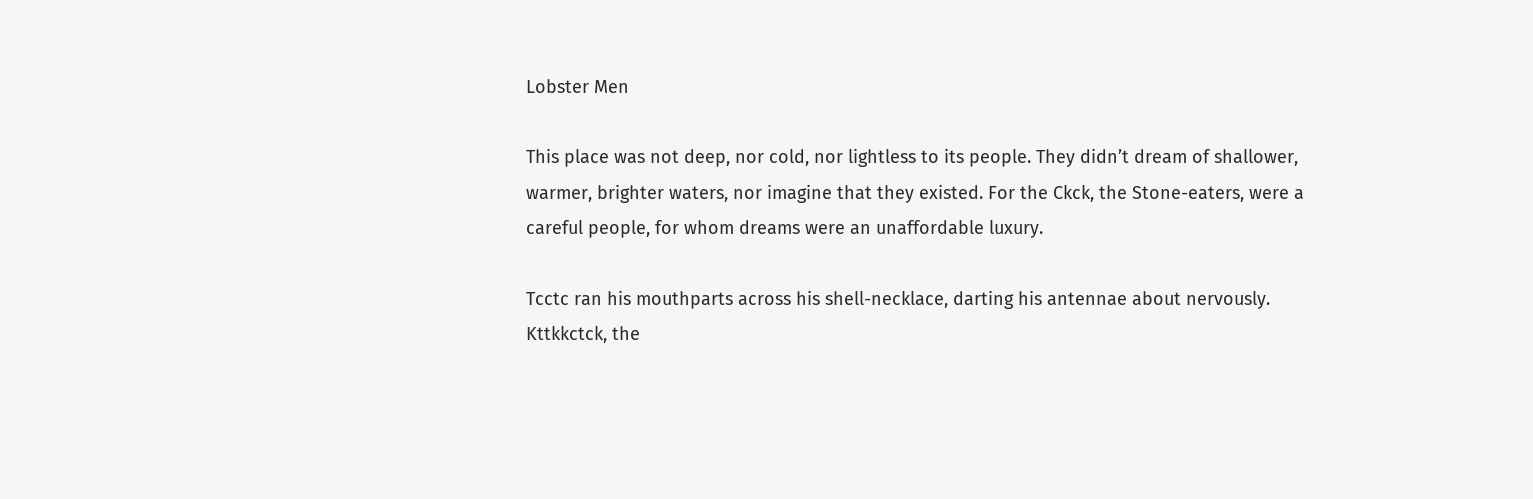Lobster Men

This place was not deep, nor cold, nor lightless to its people. They didn’t dream of shallower, warmer, brighter waters, nor imagine that they existed. For the Ckck, the Stone-eaters, were a careful people, for whom dreams were an unaffordable luxury.

Tcctc ran his mouthparts across his shell-necklace, darting his antennae about nervously. Kttkkctck, the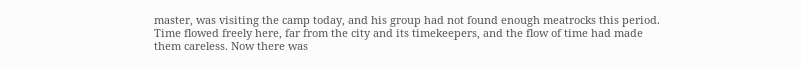master, was visiting the camp today, and his group had not found enough meatrocks this period. Time flowed freely here, far from the city and its timekeepers, and the flow of time had made them careless. Now there was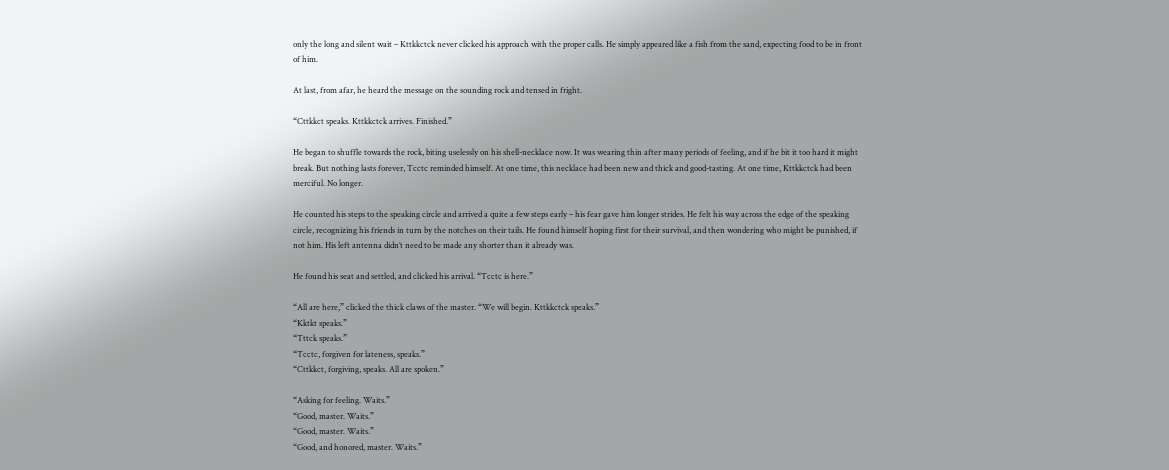only the long and silent wait – Kttkkctck never clicked his approach with the proper calls. He simply appeared like a fish from the sand, expecting food to be in front of him.

At last, from afar, he heard the message on the sounding rock and tensed in fright.

“Cttkkct speaks. Kttkkctck arrives. Finished.”

He began to shuffle towards the rock, biting uselessly on his shell-necklace now. It was wearing thin after many periods of feeling, and if he bit it too hard it might break. But nothing lasts forever, Tcctc reminded himself. At one time, this necklace had been new and thick and good-tasting. At one time, Kttkkctck had been merciful. No longer.

He counted his steps to the speaking circle and arrived a quite a few steps early – his fear gave him longer strides. He felt his way across the edge of the speaking circle, recognizing his friends in turn by the notches on their tails. He found himself hoping first for their survival, and then wondering who might be punished, if not him. His left antenna didn’t need to be made any shorter than it already was.

He found his seat and settled, and clicked his arrival. “Tcctc is here.”

“All are here,” clicked the thick claws of the master. “We will begin. Kttkkctck speaks.”
“Kktkt speaks.”
“Tttck speaks.”
“Tcctc, forgiven for lateness, speaks.”
“Cttkkct, forgiving, speaks. All are spoken.”

“Asking for feeling. Waits.”
“Good, master. Waits.”
“Good, master. Waits.”
“Good, and honored, master. Waits.”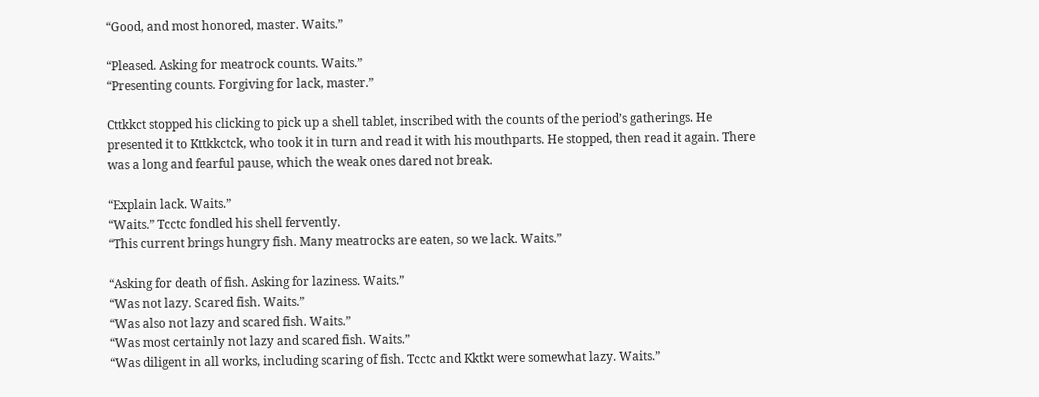“Good, and most honored, master. Waits.”

“Pleased. Asking for meatrock counts. Waits.”
“Presenting counts. Forgiving for lack, master.”

Cttkkct stopped his clicking to pick up a shell tablet, inscribed with the counts of the period’s gatherings. He presented it to Kttkkctck, who took it in turn and read it with his mouthparts. He stopped, then read it again. There was a long and fearful pause, which the weak ones dared not break.

“Explain lack. Waits.”
“Waits.” Tcctc fondled his shell fervently.
“This current brings hungry fish. Many meatrocks are eaten, so we lack. Waits.”

“Asking for death of fish. Asking for laziness. Waits.”
“Was not lazy. Scared fish. Waits.”
“Was also not lazy and scared fish. Waits.”
“Was most certainly not lazy and scared fish. Waits.”
“Was diligent in all works, including scaring of fish. Tcctc and Kktkt were somewhat lazy. Waits.”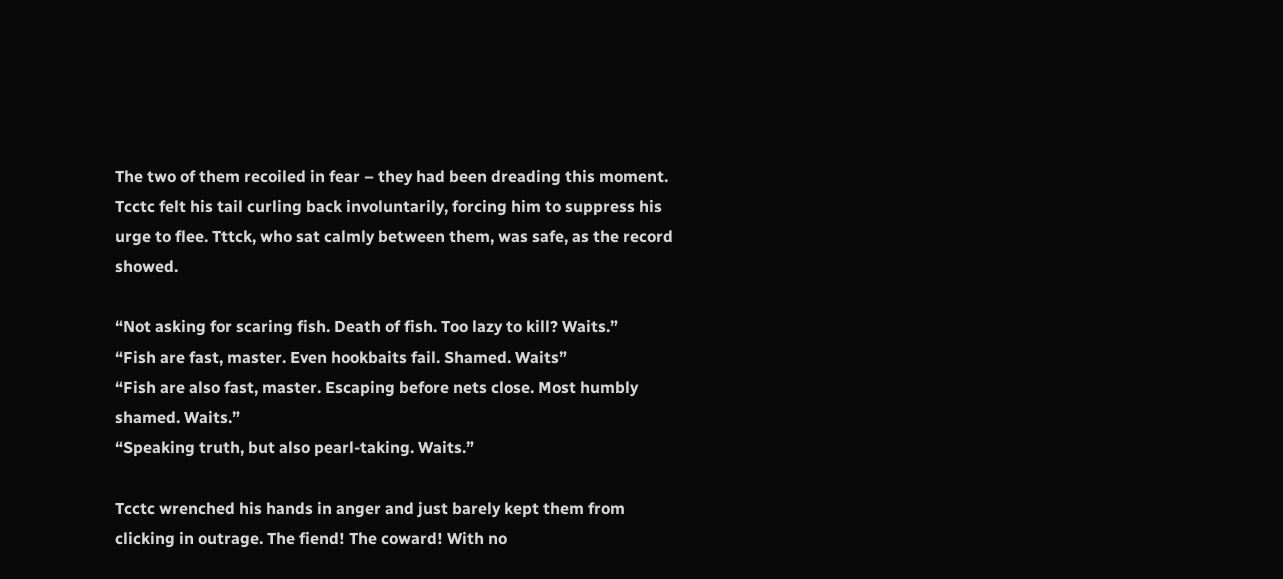The two of them recoiled in fear – they had been dreading this moment. Tcctc felt his tail curling back involuntarily, forcing him to suppress his urge to flee. Tttck, who sat calmly between them, was safe, as the record showed.

“Not asking for scaring fish. Death of fish. Too lazy to kill? Waits.”
“Fish are fast, master. Even hookbaits fail. Shamed. Waits”
“Fish are also fast, master. Escaping before nets close. Most humbly shamed. Waits.”
“Speaking truth, but also pearl-taking. Waits.”

Tcctc wrenched his hands in anger and just barely kept them from clicking in outrage. The fiend! The coward! With no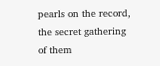pearls on the record, the secret gathering of them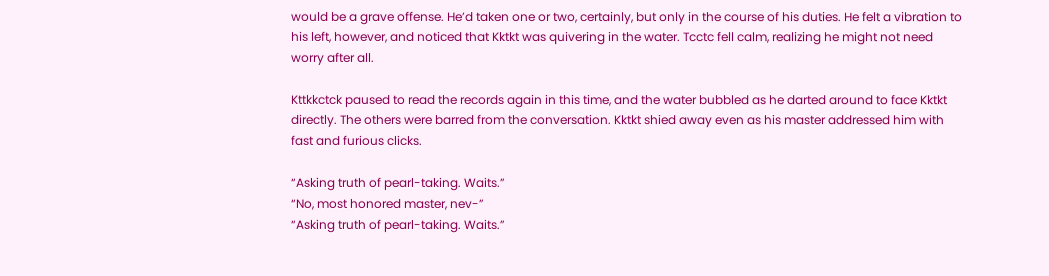would be a grave offense. He’d taken one or two, certainly, but only in the course of his duties. He felt a vibration to his left, however, and noticed that Kktkt was quivering in the water. Tcctc fell calm, realizing he might not need worry after all.

Kttkkctck paused to read the records again in this time, and the water bubbled as he darted around to face Kktkt directly. The others were barred from the conversation. Kktkt shied away even as his master addressed him with fast and furious clicks.

“Asking truth of pearl-taking. Waits.”
“No, most honored master, nev-”
“Asking truth of pearl-taking. Waits.”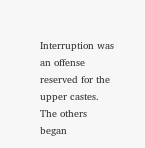Interruption was an offense reserved for the upper castes. The others began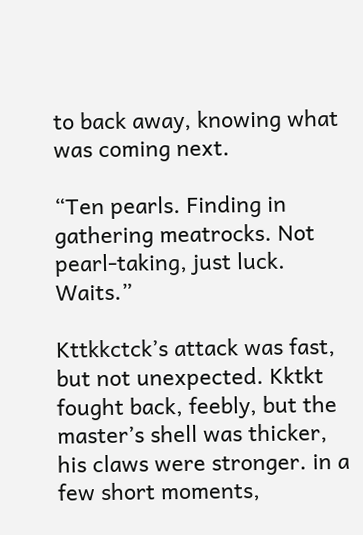to back away, knowing what was coming next.

“Ten pearls. Finding in gathering meatrocks. Not pearl-taking, just luck. Waits.”

Kttkkctck’s attack was fast, but not unexpected. Kktkt fought back, feebly, but the master’s shell was thicker, his claws were stronger. in a few short moments,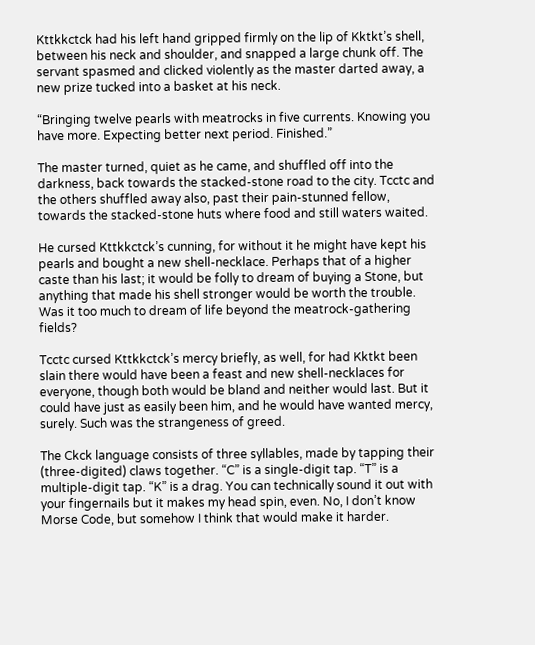Kttkkctck had his left hand gripped firmly on the lip of Kktkt’s shell, between his neck and shoulder, and snapped a large chunk off. The servant spasmed and clicked violently as the master darted away, a new prize tucked into a basket at his neck.

“Bringing twelve pearls with meatrocks in five currents. Knowing you have more. Expecting better next period. Finished.”

The master turned, quiet as he came, and shuffled off into the darkness, back towards the stacked-stone road to the city. Tcctc and the others shuffled away also, past their pain-stunned fellow, towards the stacked-stone huts where food and still waters waited.

He cursed Kttkkctck’s cunning, for without it he might have kept his pearls and bought a new shell-necklace. Perhaps that of a higher caste than his last; it would be folly to dream of buying a Stone, but anything that made his shell stronger would be worth the trouble. Was it too much to dream of life beyond the meatrock-gathering fields?

Tcctc cursed Kttkkctck’s mercy briefly, as well, for had Kktkt been slain there would have been a feast and new shell-necklaces for everyone, though both would be bland and neither would last. But it could have just as easily been him, and he would have wanted mercy, surely. Such was the strangeness of greed.

The Ckck language consists of three syllables, made by tapping their (three-digited) claws together. “C” is a single-digit tap. “T” is a multiple-digit tap. “K” is a drag. You can technically sound it out with your fingernails but it makes my head spin, even. No, I don’t know Morse Code, but somehow I think that would make it harder.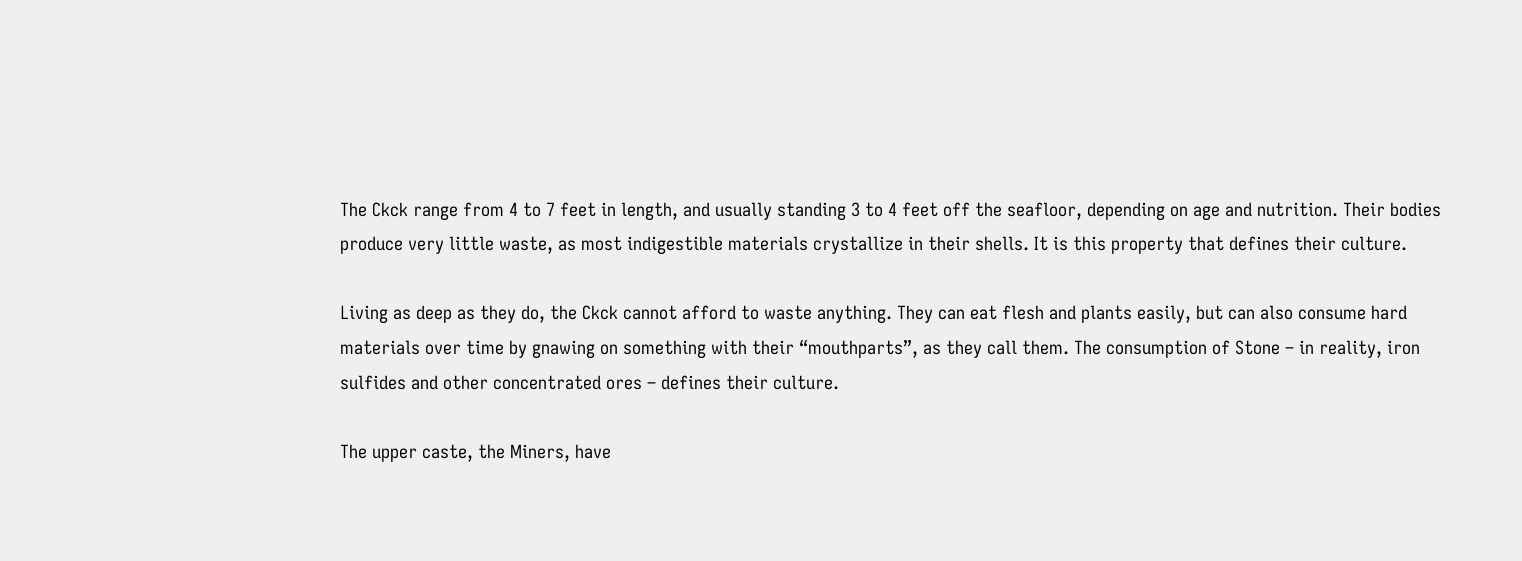The Ckck range from 4 to 7 feet in length, and usually standing 3 to 4 feet off the seafloor, depending on age and nutrition. Their bodies produce very little waste, as most indigestible materials crystallize in their shells. It is this property that defines their culture.

Living as deep as they do, the Ckck cannot afford to waste anything. They can eat flesh and plants easily, but can also consume hard materials over time by gnawing on something with their “mouthparts”, as they call them. The consumption of Stone – in reality, iron sulfides and other concentrated ores – defines their culture.

The upper caste, the Miners, have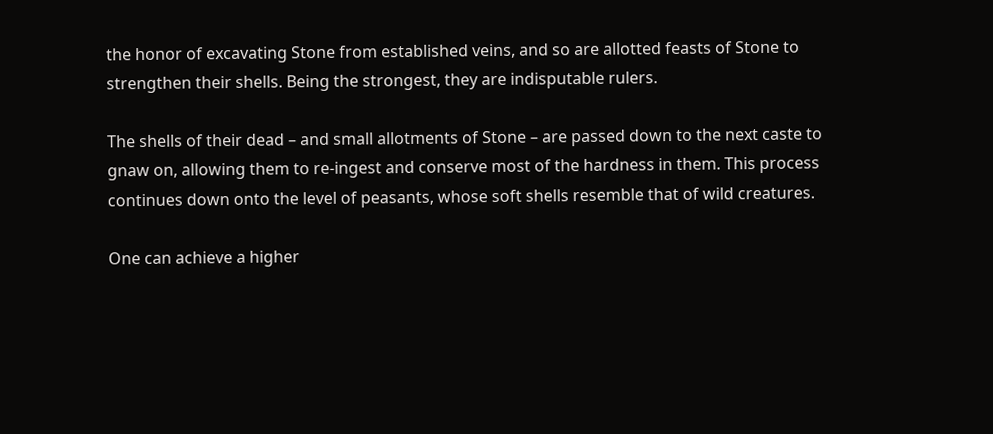the honor of excavating Stone from established veins, and so are allotted feasts of Stone to strengthen their shells. Being the strongest, they are indisputable rulers.

The shells of their dead – and small allotments of Stone – are passed down to the next caste to gnaw on, allowing them to re-ingest and conserve most of the hardness in them. This process continues down onto the level of peasants, whose soft shells resemble that of wild creatures.

One can achieve a higher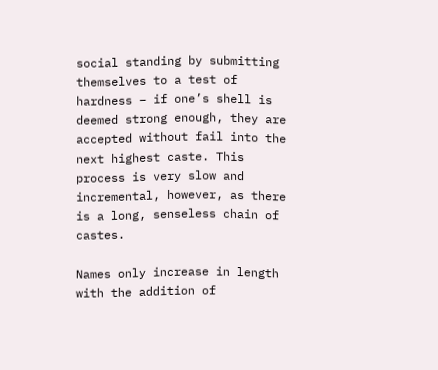social standing by submitting themselves to a test of hardness – if one’s shell is deemed strong enough, they are accepted without fail into the next highest caste. This process is very slow and incremental, however, as there is a long, senseless chain of castes.

Names only increase in length with the addition of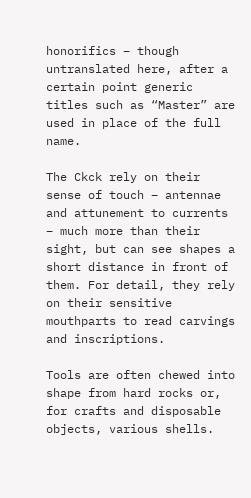honorifics – though untranslated here, after a certain point generic titles such as “Master” are used in place of the full name.

The Ckck rely on their sense of touch – antennae and attunement to currents – much more than their sight, but can see shapes a short distance in front of them. For detail, they rely on their sensitive mouthparts to read carvings and inscriptions.

Tools are often chewed into shape from hard rocks or, for crafts and disposable objects, various shells.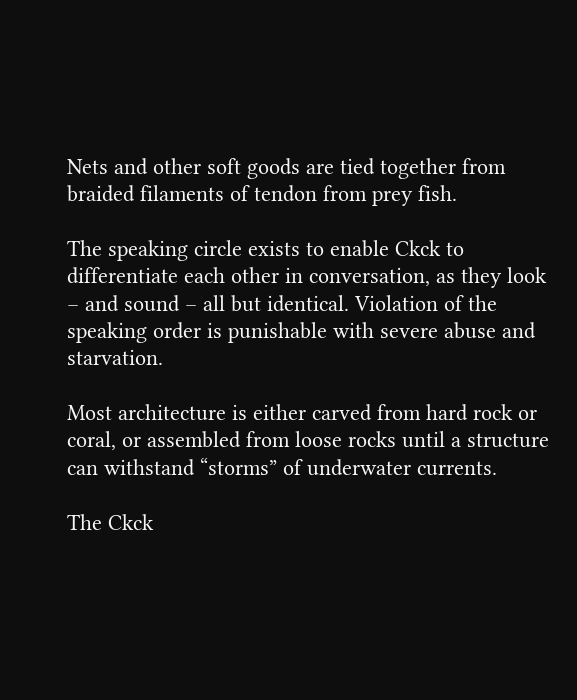Nets and other soft goods are tied together from braided filaments of tendon from prey fish.

The speaking circle exists to enable Ckck to differentiate each other in conversation, as they look – and sound – all but identical. Violation of the speaking order is punishable with severe abuse and starvation.

Most architecture is either carved from hard rock or coral, or assembled from loose rocks until a structure can withstand “storms” of underwater currents.

The Ckck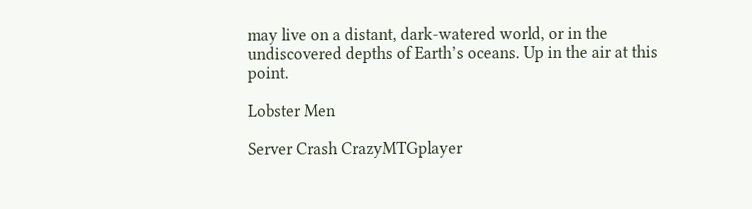may live on a distant, dark-watered world, or in the undiscovered depths of Earth’s oceans. Up in the air at this point.

Lobster Men

Server Crash CrazyMTGplayer